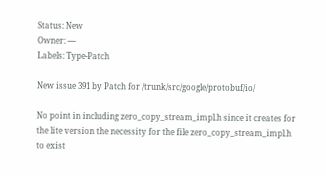Status: New
Owner: ----
Labels: Type-Patch

New issue 391 by Patch for /trunk/src/google/protobuf/io/

No point in including zero_copy_stream_impl.h since it creates for the lite version the necessity for the file zero_copy_stream_impl.h to exist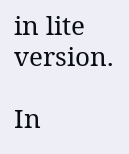in lite version.

In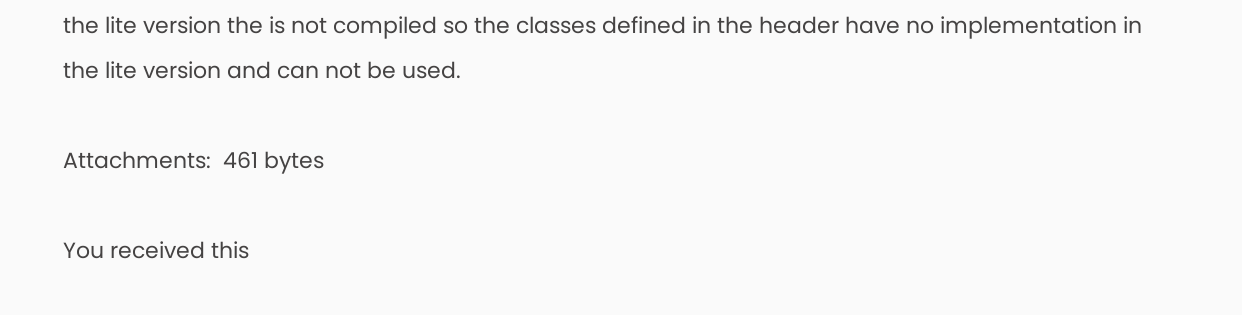the lite version the is not compiled so the classes defined in the header have no implementation in the lite version and can not be used.

Attachments:  461 bytes

You received this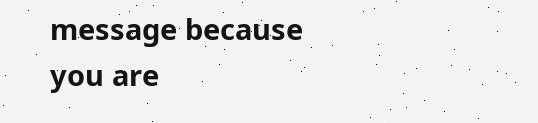message because you are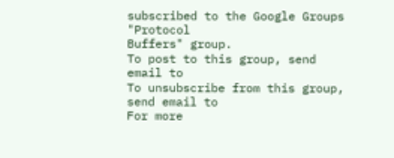subscribed to the Google Groups "Protocol
Buffers" group.
To post to this group, send email to
To unsubscribe from this group, send email to
For more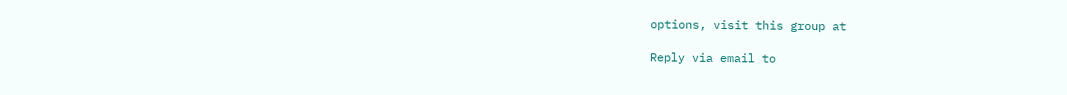options, visit this group at

Reply via email to